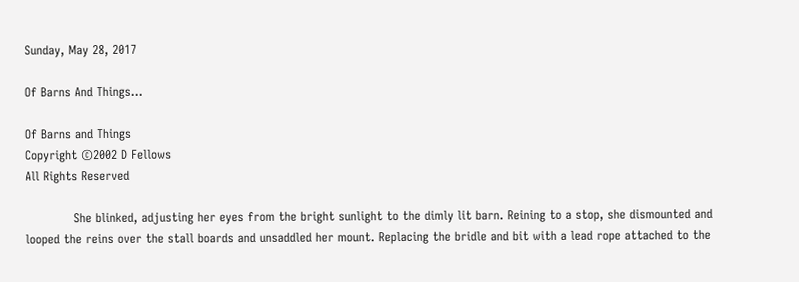Sunday, May 28, 2017

Of Barns And Things...

Of Barns and Things
Copyright ©2002 D Fellows
All Rights Reserved

            She blinked, adjusting her eyes from the bright sunlight to the dimly lit barn. Reining to a stop, she dismounted and looped the reins over the stall boards and unsaddled her mount. Replacing the bridle and bit with a lead rope attached to the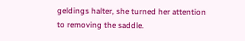geldings halter, she turned her attention to removing the saddle.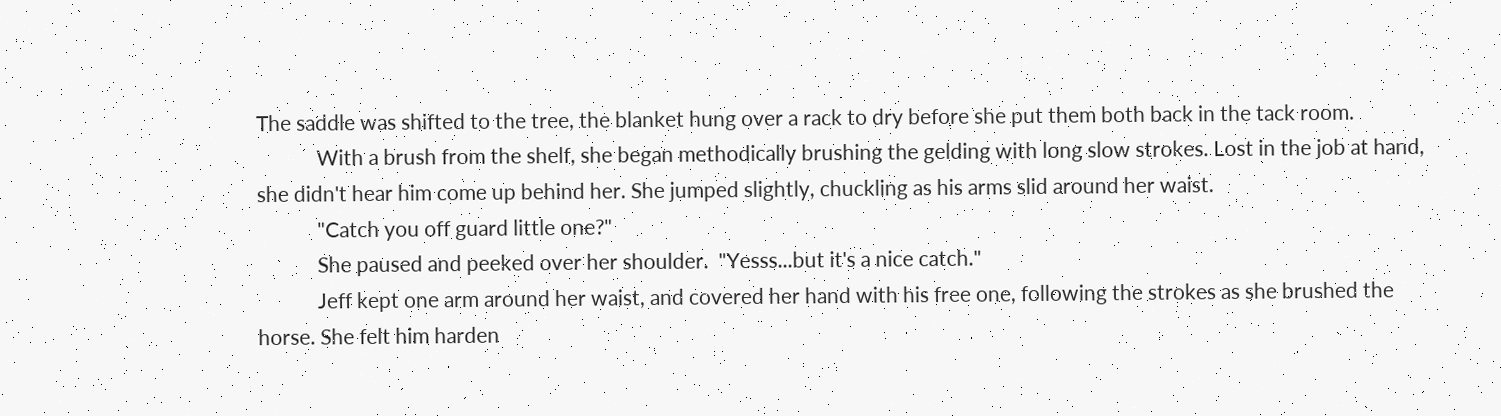The saddle was shifted to the tree, the blanket hung over a rack to dry before she put them both back in the tack room.
            With a brush from the shelf, she began methodically brushing the gelding with long slow strokes. Lost in the job at hand, she didn't hear him come up behind her. She jumped slightly, chuckling as his arms slid around her waist.
            "Catch you off guard little one?"
            She paused and peeked over her shoulder.  "Yesss...but it's a nice catch."
            Jeff kept one arm around her waist, and covered her hand with his free one, following the strokes as she brushed the horse. She felt him harden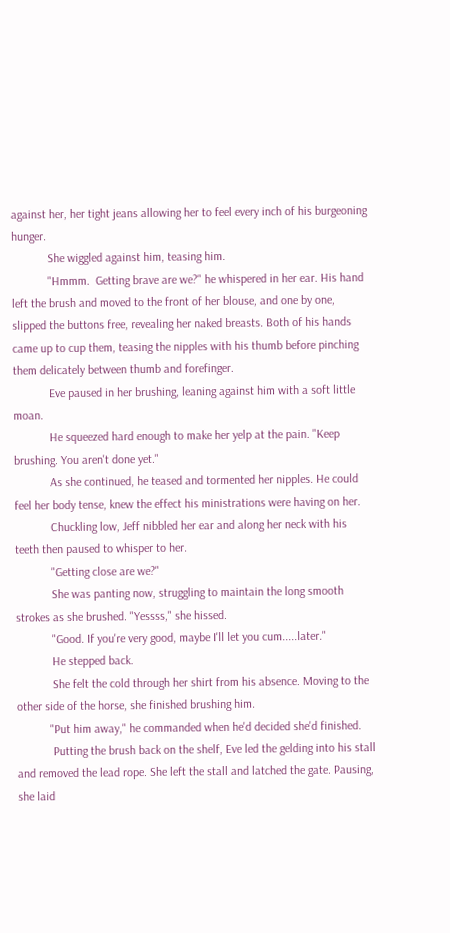against her, her tight jeans allowing her to feel every inch of his burgeoning hunger.
            She wiggled against him, teasing him.
            "Hmmm.  Getting brave are we?" he whispered in her ear. His hand left the brush and moved to the front of her blouse, and one by one, slipped the buttons free, revealing her naked breasts. Both of his hands came up to cup them, teasing the nipples with his thumb before pinching them delicately between thumb and forefinger.
            Eve paused in her brushing, leaning against him with a soft little moan.
            He squeezed hard enough to make her yelp at the pain. "Keep brushing. You aren't done yet."
            As she continued, he teased and tormented her nipples. He could feel her body tense, knew the effect his ministrations were having on her.
            Chuckling low, Jeff nibbled her ear and along her neck with his teeth then paused to whisper to her.
            "Getting close are we?"
            She was panting now, struggling to maintain the long smooth strokes as she brushed. "Yessss," she hissed.
            "Good. If you're very good, maybe I'll let you cum.....later."
            He stepped back.
            She felt the cold through her shirt from his absence. Moving to the other side of the horse, she finished brushing him.
           "Put him away," he commanded when he'd decided she'd finished.
            Putting the brush back on the shelf, Eve led the gelding into his stall and removed the lead rope. She left the stall and latched the gate. Pausing, she laid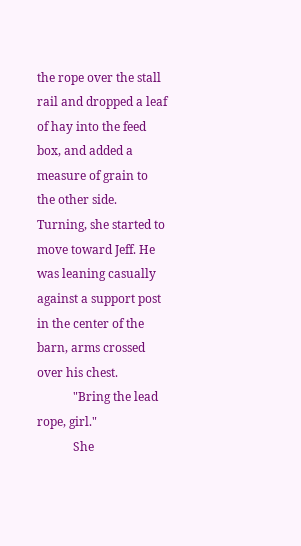the rope over the stall rail and dropped a leaf of hay into the feed box, and added a measure of grain to the other side. Turning, she started to move toward Jeff. He was leaning casually against a support post in the center of the barn, arms crossed over his chest.
            "Bring the lead rope, girl."
            She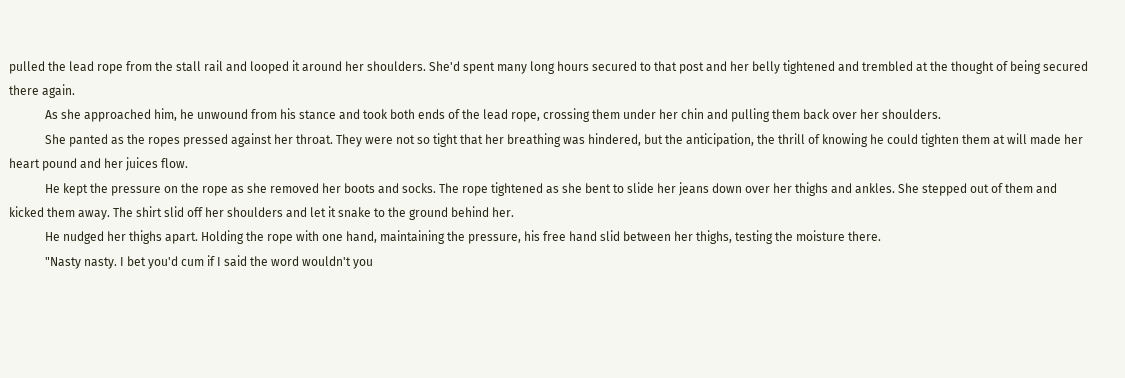pulled the lead rope from the stall rail and looped it around her shoulders. She'd spent many long hours secured to that post and her belly tightened and trembled at the thought of being secured there again.
            As she approached him, he unwound from his stance and took both ends of the lead rope, crossing them under her chin and pulling them back over her shoulders.
            She panted as the ropes pressed against her throat. They were not so tight that her breathing was hindered, but the anticipation, the thrill of knowing he could tighten them at will made her heart pound and her juices flow.
            He kept the pressure on the rope as she removed her boots and socks. The rope tightened as she bent to slide her jeans down over her thighs and ankles. She stepped out of them and kicked them away. The shirt slid off her shoulders and let it snake to the ground behind her.
            He nudged her thighs apart. Holding the rope with one hand, maintaining the pressure, his free hand slid between her thighs, testing the moisture there.
            "Nasty nasty. I bet you'd cum if I said the word wouldn't you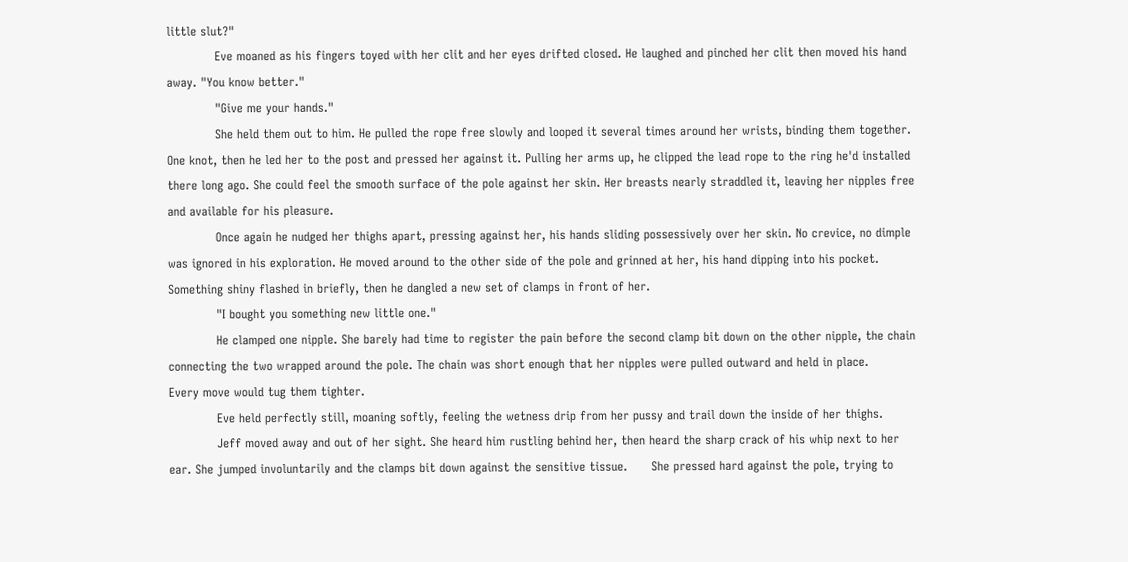little slut?"
            Eve moaned as his fingers toyed with her clit and her eyes drifted closed. He laughed and pinched her clit then moved his hand away. "You know better."
            "Give me your hands."
            She held them out to him. He pulled the rope free slowly and looped it several times around her wrists, binding them together. One knot, then he led her to the post and pressed her against it. Pulling her arms up, he clipped the lead rope to the ring he'd installed there long ago. She could feel the smooth surface of the pole against her skin. Her breasts nearly straddled it, leaving her nipples free and available for his pleasure.
            Once again he nudged her thighs apart, pressing against her, his hands sliding possessively over her skin. No crevice, no dimple was ignored in his exploration. He moved around to the other side of the pole and grinned at her, his hand dipping into his pocket. Something shiny flashed in briefly, then he dangled a new set of clamps in front of her.
            "I bought you something new little one."
            He clamped one nipple. She barely had time to register the pain before the second clamp bit down on the other nipple, the chain connecting the two wrapped around the pole. The chain was short enough that her nipples were pulled outward and held in place.
Every move would tug them tighter.
            Eve held perfectly still, moaning softly, feeling the wetness drip from her pussy and trail down the inside of her thighs.
            Jeff moved away and out of her sight. She heard him rustling behind her, then heard the sharp crack of his whip next to her ear. She jumped involuntarily and the clamps bit down against the sensitive tissue.      She pressed hard against the pole, trying to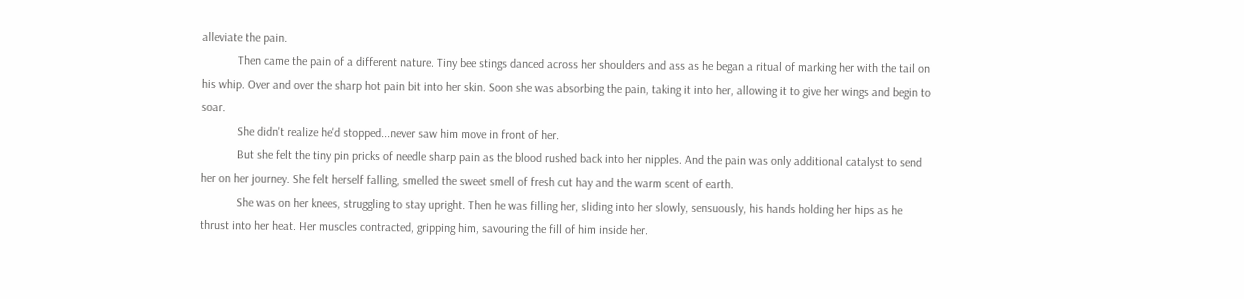alleviate the pain.
            Then came the pain of a different nature. Tiny bee stings danced across her shoulders and ass as he began a ritual of marking her with the tail on his whip. Over and over the sharp hot pain bit into her skin. Soon she was absorbing the pain, taking it into her, allowing it to give her wings and begin to soar.
            She didn't realize he'd stopped...never saw him move in front of her.
            But she felt the tiny pin pricks of needle sharp pain as the blood rushed back into her nipples. And the pain was only additional catalyst to send her on her journey. She felt herself falling, smelled the sweet smell of fresh cut hay and the warm scent of earth.
            She was on her knees, struggling to stay upright. Then he was filling her, sliding into her slowly, sensuously, his hands holding her hips as he thrust into her heat. Her muscles contracted, gripping him, savouring the fill of him inside her.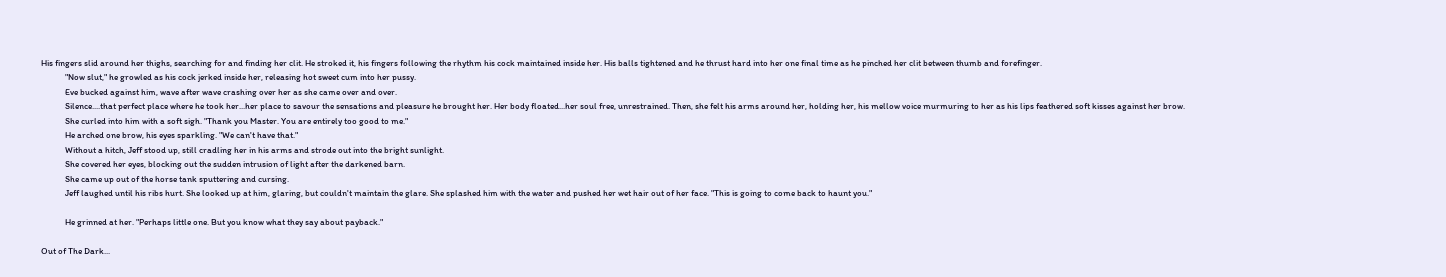His fingers slid around her thighs, searching for and finding her clit. He stroked it, his fingers following the rhythm his cock maintained inside her. His balls tightened and he thrust hard into her one final time as he pinched her clit between thumb and forefinger.
            "Now slut," he growled as his cock jerked inside her, releasing hot sweet cum into her pussy.
            Eve bucked against him, wave after wave crashing over her as she came over and over.
            Silence....that perfect place where he took her...her place to savour the sensations and pleasure he brought her. Her body floated...her soul free, unrestrained. Then, she felt his arms around her, holding her, his mellow voice murmuring to her as his lips feathered soft kisses against her brow.
            She curled into him with a soft sigh. "Thank you Master. You are entirely too good to me."
            He arched one brow, his eyes sparkling. "We can't have that."
            Without a hitch, Jeff stood up, still cradling her in his arms and strode out into the bright sunlight.
            She covered her eyes, blocking out the sudden intrusion of light after the darkened barn.
            She came up out of the horse tank sputtering and cursing.
            Jeff laughed until his ribs hurt. She looked up at him, glaring, but couldn't maintain the glare. She splashed him with the water and pushed her wet hair out of her face. "This is going to come back to haunt you."

            He grinned at her. "Perhaps little one. But you know what they say about payback."

Out of The Dark...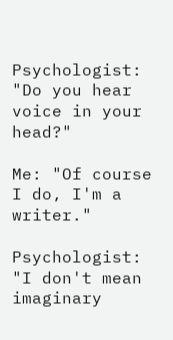Psychologist: "Do you hear voice in your head?"

Me: "Of course I do, I'm a writer."

Psychologist: "I don't mean imaginary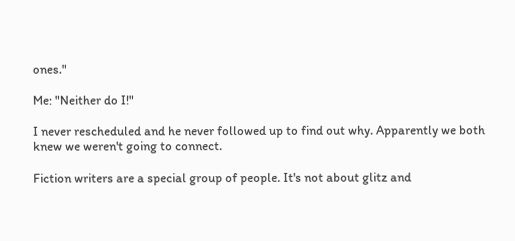ones."

Me: "Neither do I!"

I never rescheduled and he never followed up to find out why. Apparently we both knew we weren't going to connect.

Fiction writers are a special group of people. It's not about glitz and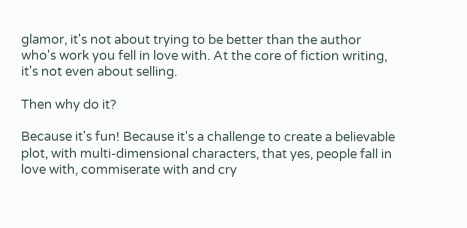glamor, it's not about trying to be better than the author who's work you fell in love with. At the core of fiction writing, it's not even about selling.

Then why do it?

Because it's fun! Because it's a challenge to create a believable plot, with multi-dimensional characters, that yes, people fall in love with, commiserate with and cry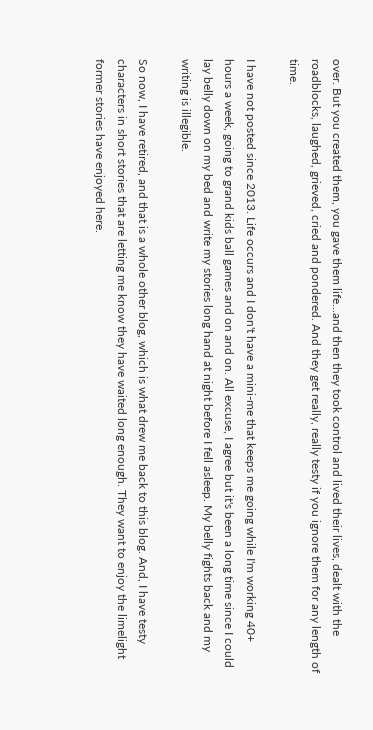over. But you created them, you gave them life...and then they took control and lived their lives, dealt with the roadblocks, laughed, grieved, cried and pondered. And they get really, really testy if you ignore them for any length of time.

I have not posted since 2013. Life occurs and I don't have a mini-me that keeps me going while I'm working 40+ hours a week, going to grand kids ball games and on and on. All excuse, I agree but it's been a long time since I could lay belly down on my bed and write my stories long hand at night before I fell asleep. My belly fights back and my writing is illegible.

So now, I have retired, and that is a whole other blog, which is what drew me back to this blog. And, I have testy characters in short stories that are letting me know they have waited long enough. They want to enjoy the limelight former stories have enjoyed here.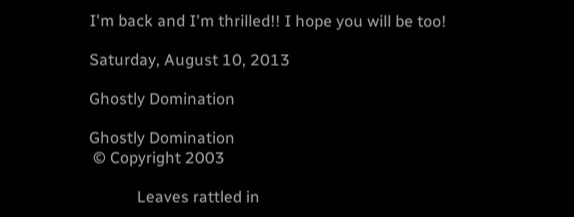I'm back and I'm thrilled!! I hope you will be too!

Saturday, August 10, 2013

Ghostly Domination

Ghostly Domination
 © Copyright 2003

            Leaves rattled in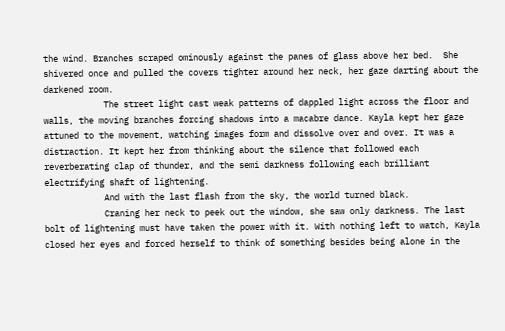the wind. Branches scraped ominously against the panes of glass above her bed.  She shivered once and pulled the covers tighter around her neck, her gaze darting about the darkened room.
            The street light cast weak patterns of dappled light across the floor and walls, the moving branches forcing shadows into a macabre dance. Kayla kept her gaze attuned to the movement, watching images form and dissolve over and over. It was a distraction. It kept her from thinking about the silence that followed each reverberating clap of thunder, and the semi darkness following each brilliant electrifying shaft of lightening.
            And with the last flash from the sky, the world turned black.
            Craning her neck to peek out the window, she saw only darkness. The last bolt of lightening must have taken the power with it. With nothing left to watch, Kayla closed her eyes and forced herself to think of something besides being alone in the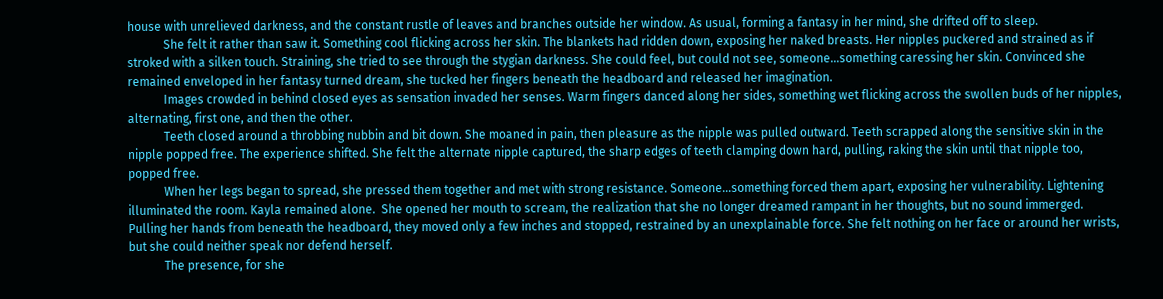house with unrelieved darkness, and the constant rustle of leaves and branches outside her window. As usual, forming a fantasy in her mind, she drifted off to sleep.
            She felt it rather than saw it. Something cool flicking across her skin. The blankets had ridden down, exposing her naked breasts. Her nipples puckered and strained as if stroked with a silken touch. Straining, she tried to see through the stygian darkness. She could feel, but could not see, someone…something caressing her skin. Convinced she remained enveloped in her fantasy turned dream, she tucked her fingers beneath the headboard and released her imagination.
            Images crowded in behind closed eyes as sensation invaded her senses. Warm fingers danced along her sides, something wet flicking across the swollen buds of her nipples, alternating, first one, and then the other.
            Teeth closed around a throbbing nubbin and bit down. She moaned in pain, then pleasure as the nipple was pulled outward. Teeth scrapped along the sensitive skin in the nipple popped free. The experience shifted. She felt the alternate nipple captured, the sharp edges of teeth clamping down hard, pulling, raking the skin until that nipple too, popped free.
            When her legs began to spread, she pressed them together and met with strong resistance. Someone…something forced them apart, exposing her vulnerability. Lightening illuminated the room. Kayla remained alone.  She opened her mouth to scream, the realization that she no longer dreamed rampant in her thoughts, but no sound immerged. Pulling her hands from beneath the headboard, they moved only a few inches and stopped, restrained by an unexplainable force. She felt nothing on her face or around her wrists, but she could neither speak nor defend herself.
            The presence, for she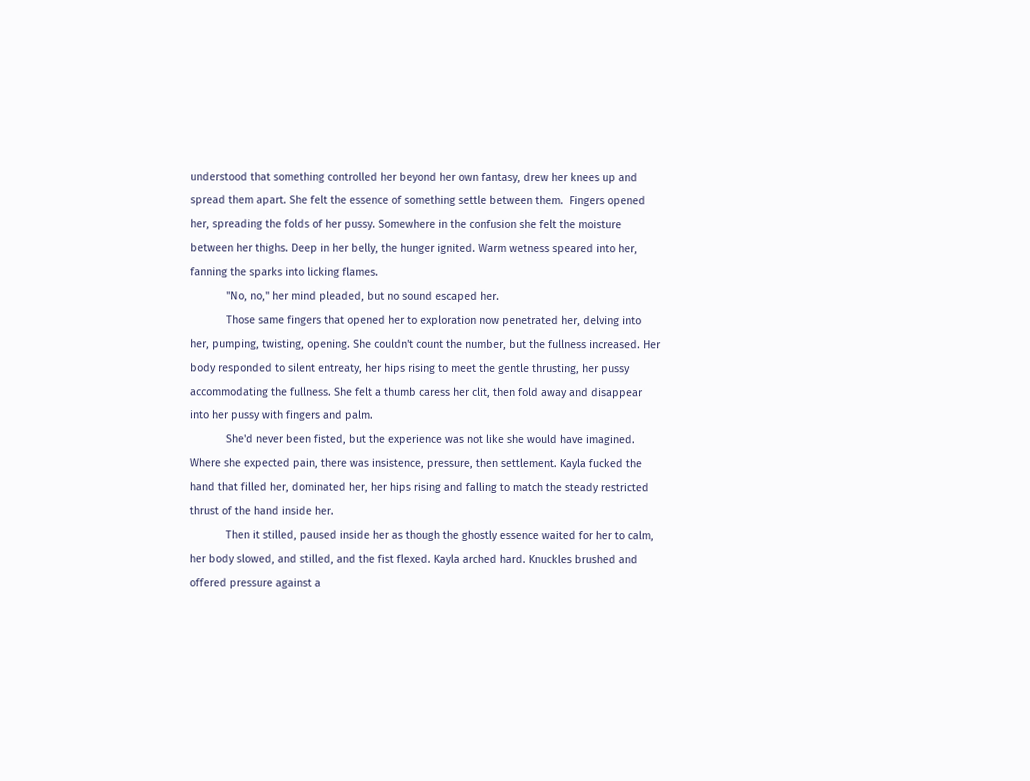understood that something controlled her beyond her own fantasy, drew her knees up and spread them apart. She felt the essence of something settle between them.  Fingers opened her, spreading the folds of her pussy. Somewhere in the confusion she felt the moisture between her thighs. Deep in her belly, the hunger ignited. Warm wetness speared into her, fanning the sparks into licking flames.
            "No, no," her mind pleaded, but no sound escaped her.
            Those same fingers that opened her to exploration now penetrated her, delving into her, pumping, twisting, opening. She couldn't count the number, but the fullness increased. Her body responded to silent entreaty, her hips rising to meet the gentle thrusting, her pussy accommodating the fullness. She felt a thumb caress her clit, then fold away and disappear into her pussy with fingers and palm.
            She'd never been fisted, but the experience was not like she would have imagined. Where she expected pain, there was insistence, pressure, then settlement. Kayla fucked the hand that filled her, dominated her, her hips rising and falling to match the steady restricted thrust of the hand inside her.
            Then it stilled, paused inside her as though the ghostly essence waited for her to calm, her body slowed, and stilled, and the fist flexed. Kayla arched hard. Knuckles brushed and offered pressure against a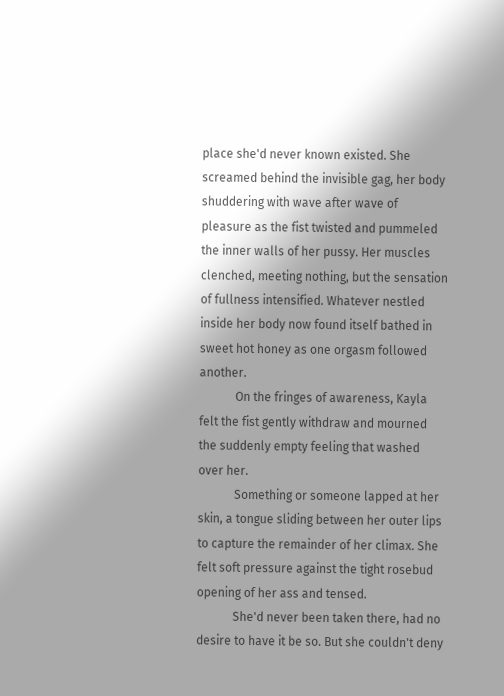place she'd never known existed. She screamed behind the invisible gag, her body shuddering with wave after wave of pleasure as the fist twisted and pummeled the inner walls of her pussy. Her muscles clenched, meeting nothing, but the sensation of fullness intensified. Whatever nestled inside her body now found itself bathed in sweet hot honey as one orgasm followed another.
            On the fringes of awareness, Kayla felt the fist gently withdraw and mourned the suddenly empty feeling that washed over her.
            Something or someone lapped at her skin, a tongue sliding between her outer lips to capture the remainder of her climax. She felt soft pressure against the tight rosebud opening of her ass and tensed.
            She'd never been taken there, had no desire to have it be so. But she couldn't deny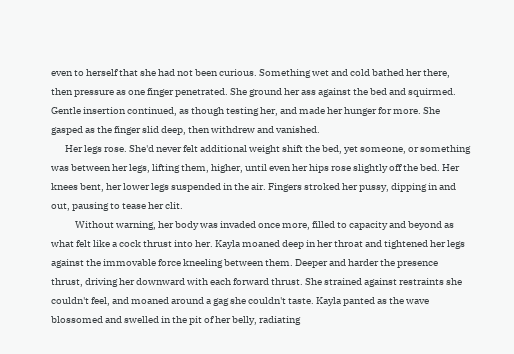even to herself that she had not been curious. Something wet and cold bathed her there, then pressure as one finger penetrated. She ground her ass against the bed and squirmed. Gentle insertion continued, as though testing her, and made her hunger for more. She gasped as the finger slid deep, then withdrew and vanished.
       Her legs rose. She'd never felt additional weight shift the bed, yet someone, or something was between her legs, lifting them, higher, until even her hips rose slightly off the bed. Her knees bent, her lower legs suspended in the air. Fingers stroked her pussy, dipping in and out, pausing to tease her clit.
            Without warning, her body was invaded once more, filled to capacity and beyond as what felt like a cock thrust into her. Kayla moaned deep in her throat and tightened her legs against the immovable force kneeling between them. Deeper and harder the presence thrust, driving her downward with each forward thrust. She strained against restraints she couldn't feel, and moaned around a gag she couldn't taste. Kayla panted as the wave blossomed and swelled in the pit of her belly, radiating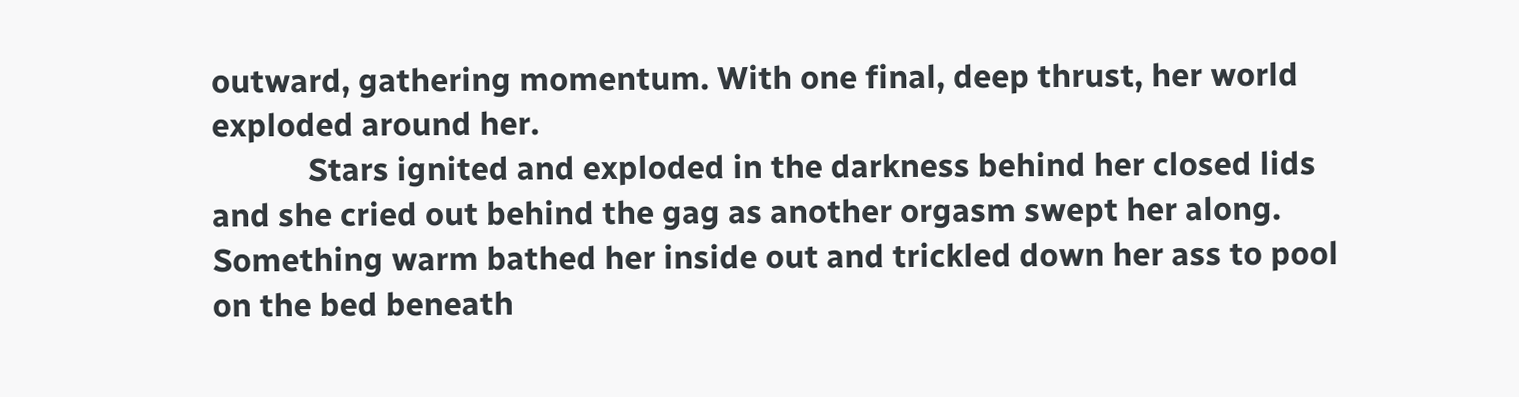outward, gathering momentum. With one final, deep thrust, her world exploded around her.
            Stars ignited and exploded in the darkness behind her closed lids and she cried out behind the gag as another orgasm swept her along. Something warm bathed her inside out and trickled down her ass to pool on the bed beneath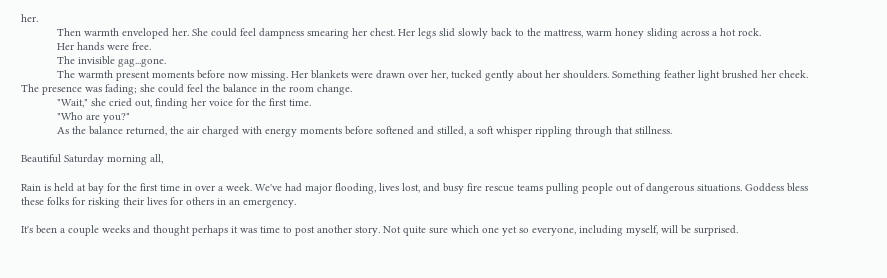her.
            Then warmth enveloped her. She could feel dampness smearing her chest. Her legs slid slowly back to the mattress, warm honey sliding across a hot rock.
            Her hands were free.
            The invisible gag...gone.
            The warmth present moments before now missing. Her blankets were drawn over her, tucked gently about her shoulders. Something feather light brushed her cheek. The presence was fading; she could feel the balance in the room change.
            "Wait," she cried out, finding her voice for the first time.
            "Who are you?"
            As the balance returned, the air charged with energy moments before softened and stilled, a soft whisper rippling through that stillness.

Beautiful Saturday morning all,

Rain is held at bay for the first time in over a week. We've had major flooding, lives lost, and busy fire rescue teams pulling people out of dangerous situations. Goddess bless these folks for risking their lives for others in an emergency.

It's been a couple weeks and thought perhaps it was time to post another story. Not quite sure which one yet so everyone, including myself, will be surprised.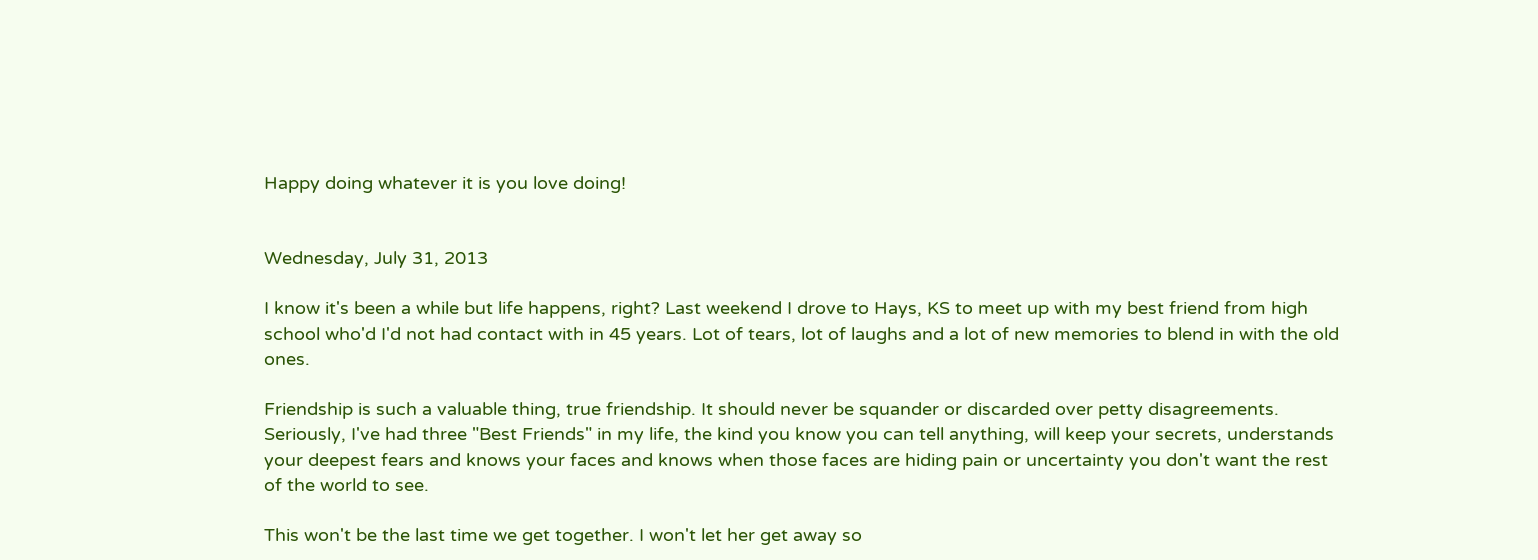Happy doing whatever it is you love doing!


Wednesday, July 31, 2013

I know it's been a while but life happens, right? Last weekend I drove to Hays, KS to meet up with my best friend from high school who'd I'd not had contact with in 45 years. Lot of tears, lot of laughs and a lot of new memories to blend in with the old ones.

Friendship is such a valuable thing, true friendship. It should never be squander or discarded over petty disagreements. Seriously, I've had three "Best Friends" in my life, the kind you know you can tell anything, will keep your secrets, understands your deepest fears and knows your faces and knows when those faces are hiding pain or uncertainty you don't want the rest of the world to see.

This won't be the last time we get together. I won't let her get away so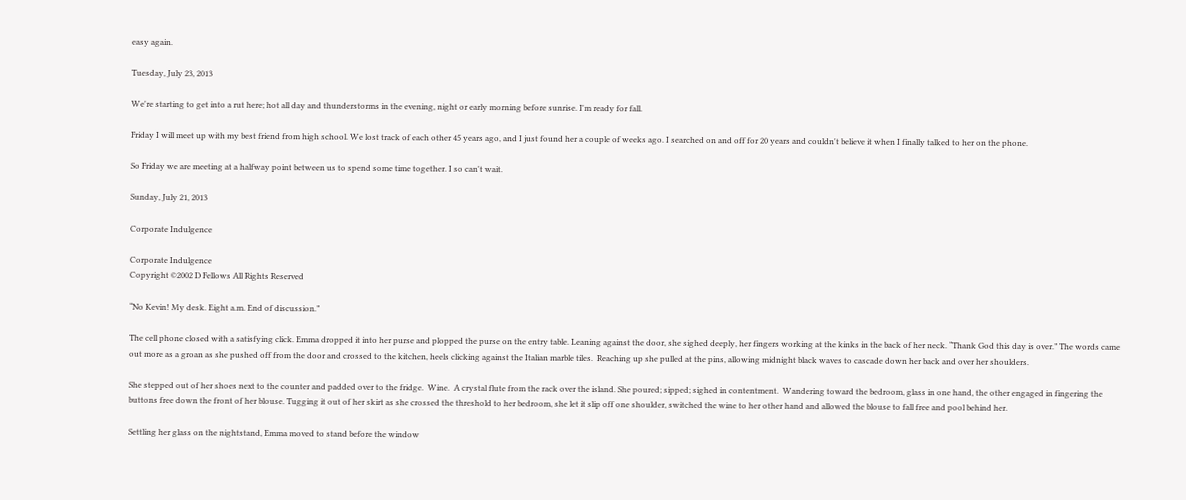easy again.

Tuesday, July 23, 2013

We're starting to get into a rut here; hot all day and thunderstorms in the evening, night or early morning before sunrise. I'm ready for fall.

Friday I will meet up with my best friend from high school. We lost track of each other 45 years ago, and I just found her a couple of weeks ago. I searched on and off for 20 years and couldn't believe it when I finally talked to her on the phone.

So Friday we are meeting at a halfway point between us to spend some time together. I so can't wait.

Sunday, July 21, 2013

Corporate Indulgence

Corporate Indulgence
Copyright ©2002 D Fellows All Rights Reserved

“No Kevin! My desk. Eight a.m. End of discussion.”

The cell phone closed with a satisfying click. Emma dropped it into her purse and plopped the purse on the entry table. Leaning against the door, she sighed deeply, her fingers working at the kinks in the back of her neck. “Thank God this day is over.” The words came out more as a groan as she pushed off from the door and crossed to the kitchen, heels clicking against the Italian marble tiles.  Reaching up she pulled at the pins, allowing midnight black waves to cascade down her back and over her shoulders.

She stepped out of her shoes next to the counter and padded over to the fridge.  Wine.  A crystal flute from the rack over the island. She poured; sipped; sighed in contentment.  Wandering toward the bedroom, glass in one hand, the other engaged in fingering the buttons free down the front of her blouse. Tugging it out of her skirt as she crossed the threshold to her bedroom, she let it slip off one shoulder, switched the wine to her other hand and allowed the blouse to fall free and pool behind her.

Settling her glass on the nightstand, Emma moved to stand before the window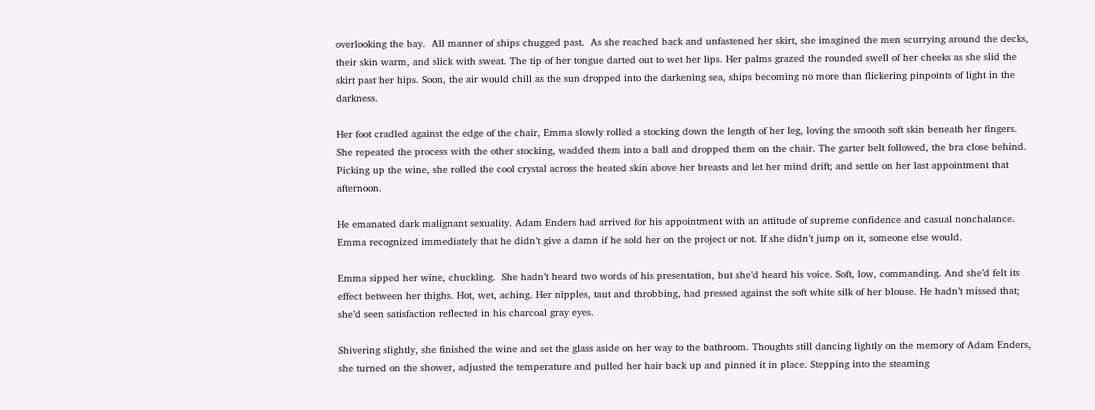overlooking the bay.  All manner of ships chugged past.  As she reached back and unfastened her skirt, she imagined the men scurrying around the decks, their skin warm, and slick with sweat. The tip of her tongue darted out to wet her lips. Her palms grazed the rounded swell of her cheeks as she slid the skirt past her hips. Soon, the air would chill as the sun dropped into the darkening sea, ships becoming no more than flickering pinpoints of light in the darkness.

Her foot cradled against the edge of the chair, Emma slowly rolled a stocking down the length of her leg, loving the smooth soft skin beneath her fingers.  She repeated the process with the other stocking, wadded them into a ball and dropped them on the chair. The garter belt followed, the bra close behind.  Picking up the wine, she rolled the cool crystal across the heated skin above her breasts and let her mind drift; and settle on her last appointment that afternoon.

He emanated dark malignant sexuality. Adam Enders had arrived for his appointment with an attitude of supreme confidence and casual nonchalance. Emma recognized immediately that he didn’t give a damn if he sold her on the project or not. If she didn’t jump on it, someone else would.

Emma sipped her wine, chuckling.  She hadn’t heard two words of his presentation, but she’d heard his voice. Soft, low, commanding. And she’d felt its effect between her thighs. Hot, wet, aching. Her nipples, taut and throbbing, had pressed against the soft white silk of her blouse. He hadn’t missed that; she’d seen satisfaction reflected in his charcoal gray eyes.

Shivering slightly, she finished the wine and set the glass aside on her way to the bathroom. Thoughts still dancing lightly on the memory of Adam Enders, she turned on the shower, adjusted the temperature and pulled her hair back up and pinned it in place. Stepping into the steaming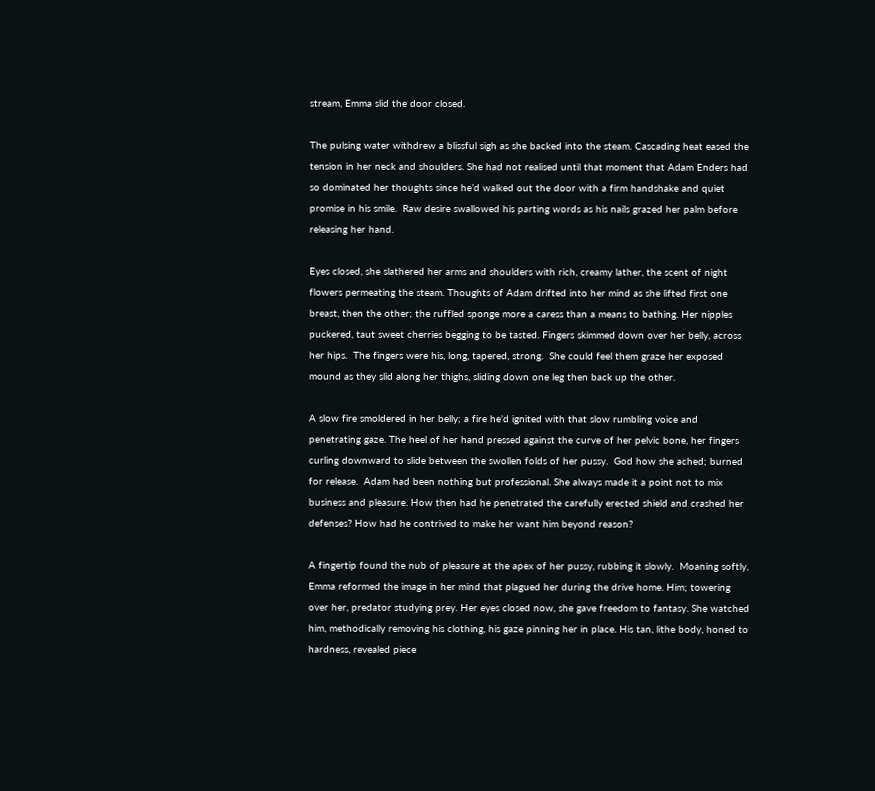stream, Emma slid the door closed.

The pulsing water withdrew a blissful sigh as she backed into the steam. Cascading heat eased the tension in her neck and shoulders. She had not realised until that moment that Adam Enders had so dominated her thoughts since he’d walked out the door with a firm handshake and quiet promise in his smile.  Raw desire swallowed his parting words as his nails grazed her palm before releasing her hand.

Eyes closed, she slathered her arms and shoulders with rich, creamy lather, the scent of night flowers permeating the steam. Thoughts of Adam drifted into her mind as she lifted first one breast, then the other; the ruffled sponge more a caress than a means to bathing. Her nipples puckered, taut sweet cherries begging to be tasted. Fingers skimmed down over her belly, across her hips.  The fingers were his, long, tapered, strong.  She could feel them graze her exposed mound as they slid along her thighs, sliding down one leg then back up the other.

A slow fire smoldered in her belly; a fire he’d ignited with that slow rumbling voice and penetrating gaze. The heel of her hand pressed against the curve of her pelvic bone, her fingers curling downward to slide between the swollen folds of her pussy.  God how she ached; burned for release.  Adam had been nothing but professional. She always made it a point not to mix business and pleasure. How then had he penetrated the carefully erected shield and crashed her defenses? How had he contrived to make her want him beyond reason?

A fingertip found the nub of pleasure at the apex of her pussy, rubbing it slowly.  Moaning softly, Emma reformed the image in her mind that plagued her during the drive home. Him; towering over her, predator studying prey. Her eyes closed now, she gave freedom to fantasy. She watched him, methodically removing his clothing, his gaze pinning her in place. His tan, lithe body, honed to hardness, revealed piece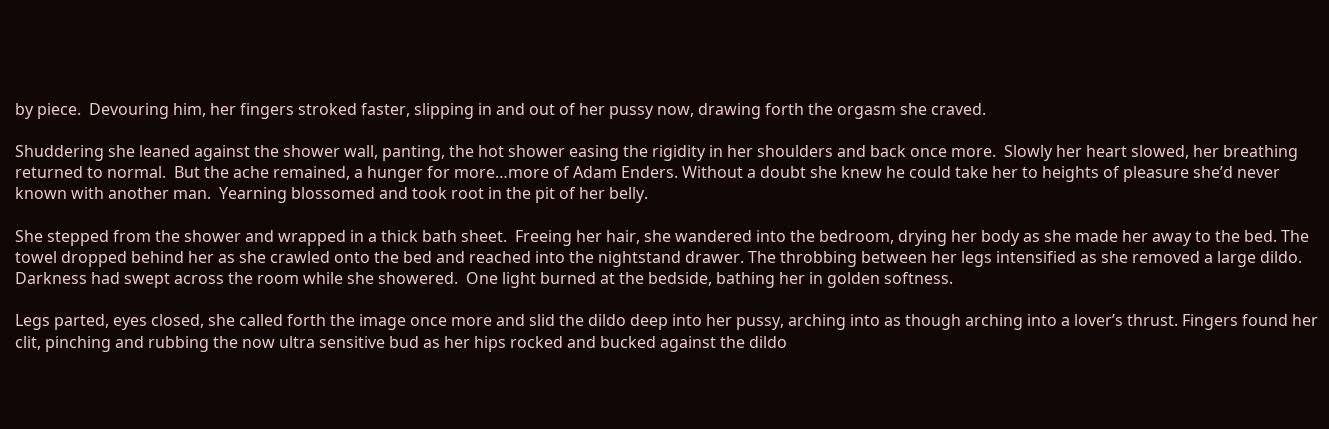by piece.  Devouring him, her fingers stroked faster, slipping in and out of her pussy now, drawing forth the orgasm she craved.

Shuddering she leaned against the shower wall, panting, the hot shower easing the rigidity in her shoulders and back once more.  Slowly her heart slowed, her breathing returned to normal.  But the ache remained, a hunger for more…more of Adam Enders. Without a doubt she knew he could take her to heights of pleasure she’d never known with another man.  Yearning blossomed and took root in the pit of her belly.

She stepped from the shower and wrapped in a thick bath sheet.  Freeing her hair, she wandered into the bedroom, drying her body as she made her away to the bed. The towel dropped behind her as she crawled onto the bed and reached into the nightstand drawer. The throbbing between her legs intensified as she removed a large dildo.  Darkness had swept across the room while she showered.  One light burned at the bedside, bathing her in golden softness.

Legs parted, eyes closed, she called forth the image once more and slid the dildo deep into her pussy, arching into as though arching into a lover’s thrust. Fingers found her clit, pinching and rubbing the now ultra sensitive bud as her hips rocked and bucked against the dildo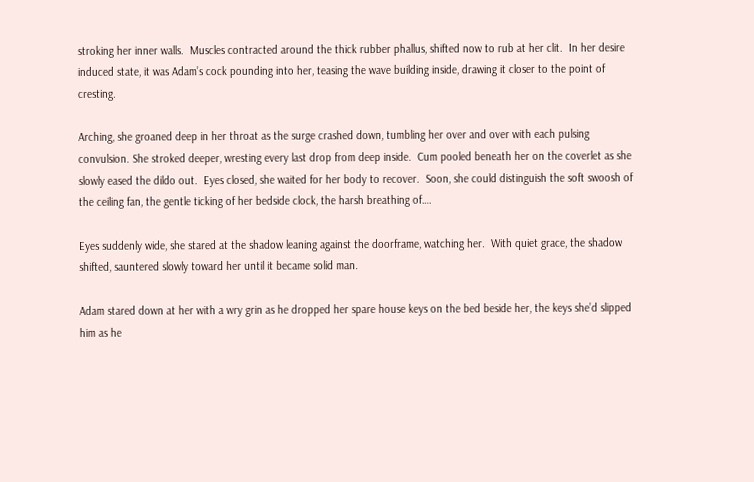stroking her inner walls.  Muscles contracted around the thick rubber phallus, shifted now to rub at her clit.  In her desire induced state, it was Adam’s cock pounding into her, teasing the wave building inside, drawing it closer to the point of cresting.

Arching, she groaned deep in her throat as the surge crashed down, tumbling her over and over with each pulsing convulsion. She stroked deeper, wresting every last drop from deep inside.  Cum pooled beneath her on the coverlet as she slowly eased the dildo out.  Eyes closed, she waited for her body to recover.  Soon, she could distinguish the soft swoosh of the ceiling fan, the gentle ticking of her bedside clock, the harsh breathing of….

Eyes suddenly wide, she stared at the shadow leaning against the doorframe, watching her.  With quiet grace, the shadow shifted, sauntered slowly toward her until it became solid man.

Adam stared down at her with a wry grin as he dropped her spare house keys on the bed beside her, the keys she’d slipped him as he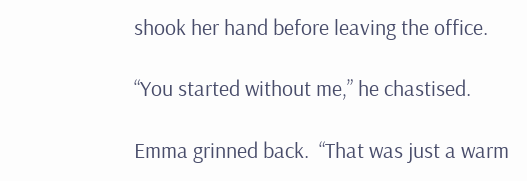shook her hand before leaving the office.

“You started without me,” he chastised.

Emma grinned back.  “That was just a warm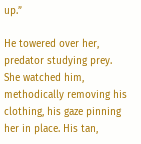up.”

He towered over her, predator studying prey. She watched him, methodically removing his clothing, his gaze pinning her in place. His tan,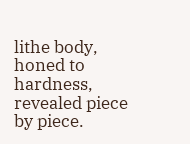lithe body, honed to hardness, revealed piece by piece.